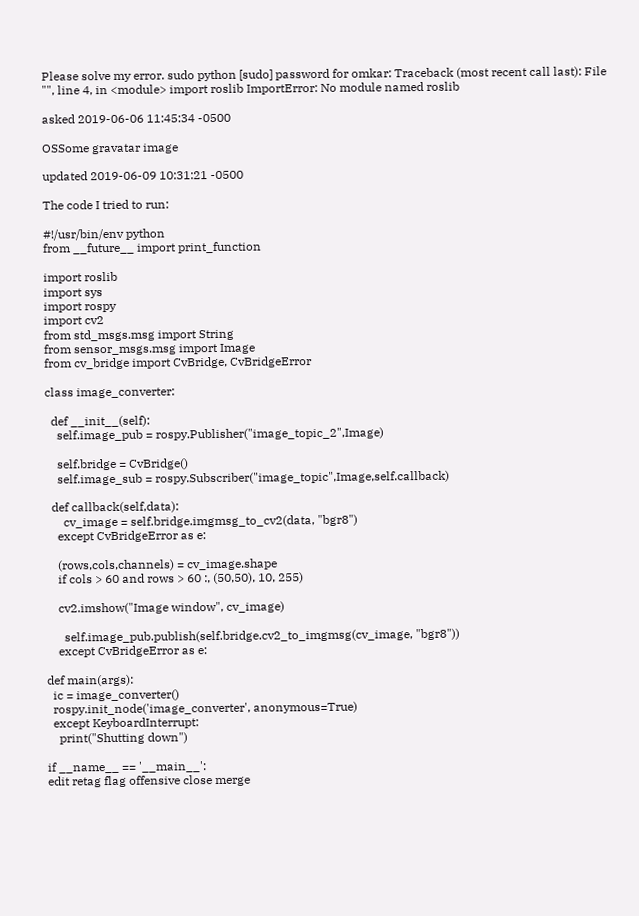Please solve my error. sudo python [sudo] password for omkar: Traceback (most recent call last): File "", line 4, in <module> import roslib ImportError: No module named roslib

asked 2019-06-06 11:45:34 -0500

OSSome gravatar image

updated 2019-06-09 10:31:21 -0500

The code I tried to run:

#!/usr/bin/env python
from __future__ import print_function

import roslib
import sys
import rospy
import cv2
from std_msgs.msg import String
from sensor_msgs.msg import Image
from cv_bridge import CvBridge, CvBridgeError

class image_converter:

  def __init__(self):
    self.image_pub = rospy.Publisher("image_topic_2",Image)

    self.bridge = CvBridge()
    self.image_sub = rospy.Subscriber("image_topic",Image,self.callback)

  def callback(self,data):
      cv_image = self.bridge.imgmsg_to_cv2(data, "bgr8")
    except CvBridgeError as e:

    (rows,cols,channels) = cv_image.shape
    if cols > 60 and rows > 60 :, (50,50), 10, 255)

    cv2.imshow("Image window", cv_image)

      self.image_pub.publish(self.bridge.cv2_to_imgmsg(cv_image, "bgr8"))
    except CvBridgeError as e:

def main(args):
  ic = image_converter()
  rospy.init_node('image_converter', anonymous=True)
  except KeyboardInterrupt:
    print("Shutting down")

if __name__ == '__main__':
edit retag flag offensive close merge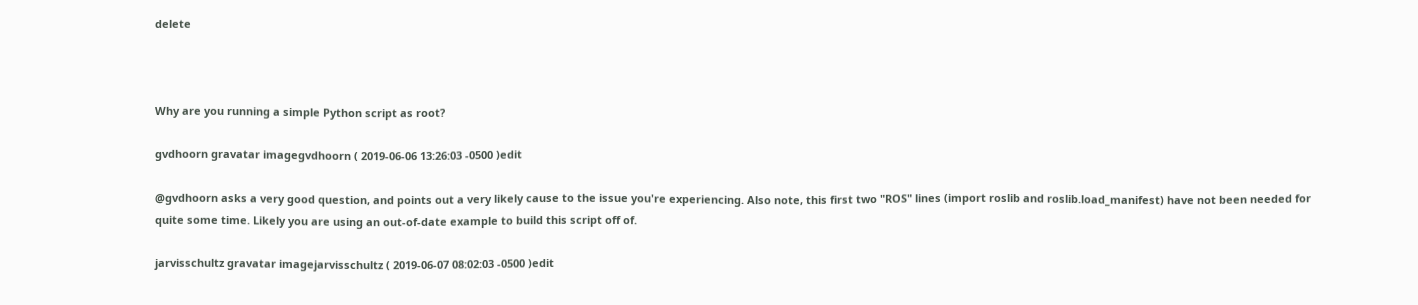delete



Why are you running a simple Python script as root?

gvdhoorn gravatar imagegvdhoorn ( 2019-06-06 13:26:03 -0500 )edit

@gvdhoorn asks a very good question, and points out a very likely cause to the issue you're experiencing. Also note, this first two "ROS" lines (import roslib and roslib.load_manifest) have not been needed for quite some time. Likely you are using an out-of-date example to build this script off of.

jarvisschultz gravatar imagejarvisschultz ( 2019-06-07 08:02:03 -0500 )edit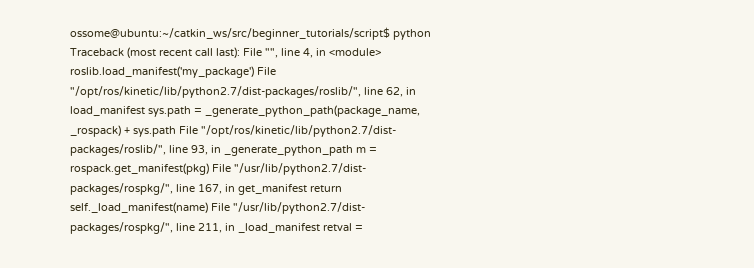ossome@ubuntu:~/catkin_ws/src/beginner_tutorials/script$ python Traceback (most recent call last): File "", line 4, in <module> roslib.load_manifest('my_package') File "/opt/ros/kinetic/lib/python2.7/dist-packages/roslib/", line 62, in load_manifest sys.path = _generate_python_path(package_name, _rospack) + sys.path File "/opt/ros/kinetic/lib/python2.7/dist-packages/roslib/", line 93, in _generate_python_path m = rospack.get_manifest(pkg) File "/usr/lib/python2.7/dist-packages/rospkg/", line 167, in get_manifest return self._load_manifest(name) File "/usr/lib/python2.7/dist-packages/rospkg/", line 211, in _load_manifest retval =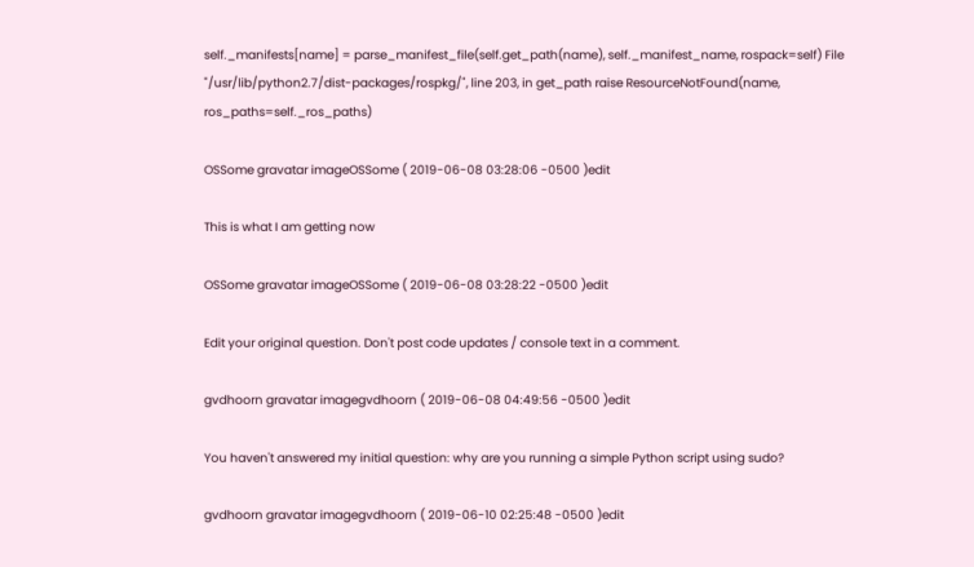self._manifests[name] = parse_manifest_file(self.get_path(name), self._manifest_name, rospack=self) File "/usr/lib/python2.7/dist-packages/rospkg/", line 203, in get_path raise ResourceNotFound(name, ros_paths=self._ros_paths)

OSSome gravatar imageOSSome ( 2019-06-08 03:28:06 -0500 )edit

This is what I am getting now

OSSome gravatar imageOSSome ( 2019-06-08 03:28:22 -0500 )edit

Edit your original question. Don't post code updates / console text in a comment.

gvdhoorn gravatar imagegvdhoorn ( 2019-06-08 04:49:56 -0500 )edit

You haven't answered my initial question: why are you running a simple Python script using sudo?

gvdhoorn gravatar imagegvdhoorn ( 2019-06-10 02:25:48 -0500 )edit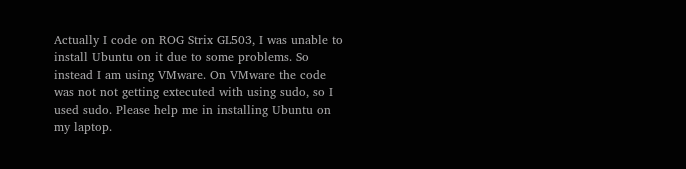Actually I code on ROG Strix GL503, I was unable to install Ubuntu on it due to some problems. So instead I am using VMware. On VMware the code was not not getting extecuted with using sudo, so I used sudo. Please help me in installing Ubuntu on my laptop.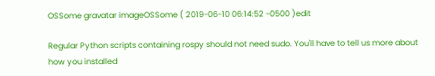OSSome gravatar imageOSSome ( 2019-06-10 06:14:52 -0500 )edit

Regular Python scripts containing rospy should not need sudo. You'll have to tell us more about how you installed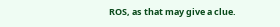ROS, as that may give a clue.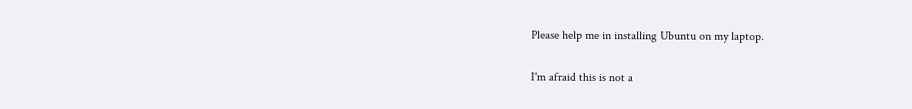Please help me in installing Ubuntu on my laptop.

I'm afraid this is not a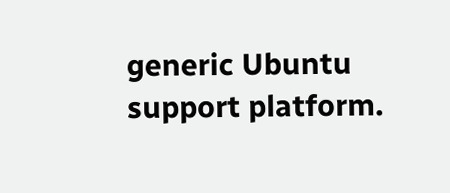generic Ubuntu support platform.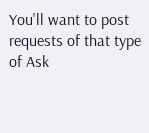You'll want to post requests of that type of Ask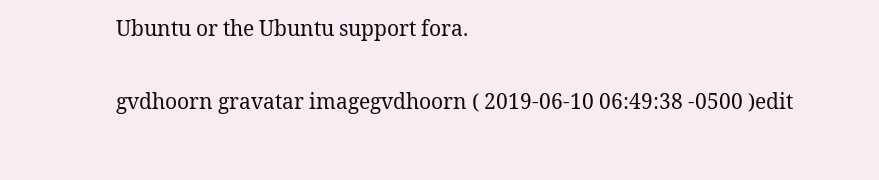Ubuntu or the Ubuntu support fora.

gvdhoorn gravatar imagegvdhoorn ( 2019-06-10 06:49:38 -0500 )edit